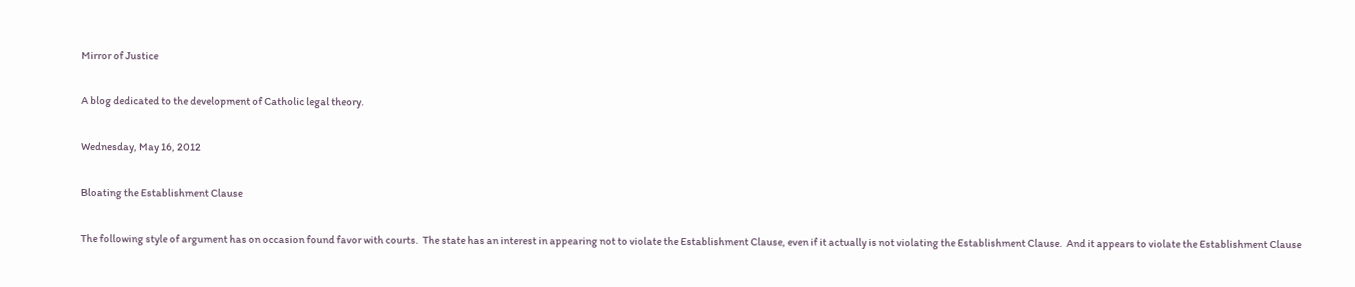Mirror of Justice

A blog dedicated to the development of Catholic legal theory.

Wednesday, May 16, 2012

Bloating the Establishment Clause

The following style of argument has on occasion found favor with courts.  The state has an interest in appearing not to violate the Establishment Clause, even if it actually is not violating the Establishment Clause.  And it appears to violate the Establishment Clause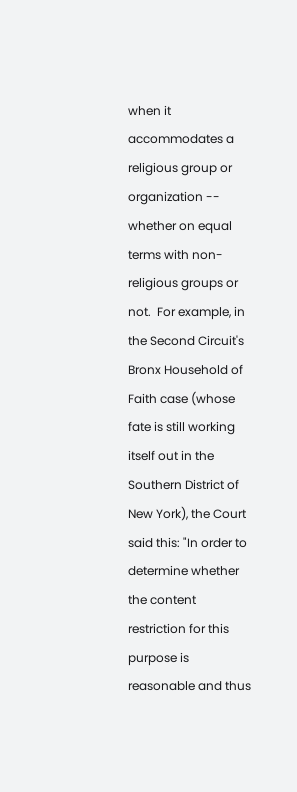when it accommodates a religious group or organization -- whether on equal terms with non-religious groups or not.  For example, in the Second Circuit's Bronx Household of Faith case (whose fate is still working itself out in the Southern District of New York), the Court said this: "In order to determine whether the content restriction for this purpose is reasonable and thus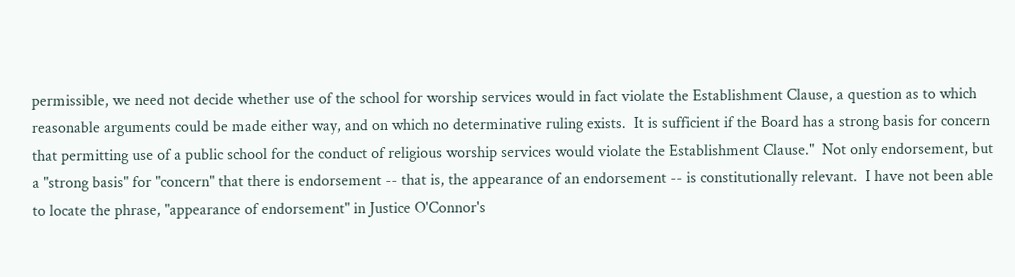permissible, we need not decide whether use of the school for worship services would in fact violate the Establishment Clause, a question as to which reasonable arguments could be made either way, and on which no determinative ruling exists.  It is sufficient if the Board has a strong basis for concern that permitting use of a public school for the conduct of religious worship services would violate the Establishment Clause."  Not only endorsement, but a "strong basis" for "concern" that there is endorsement -- that is, the appearance of an endorsement -- is constitutionally relevant.  I have not been able to locate the phrase, "appearance of endorsement" in Justice O'Connor's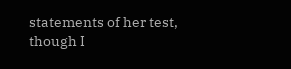statements of her test, though I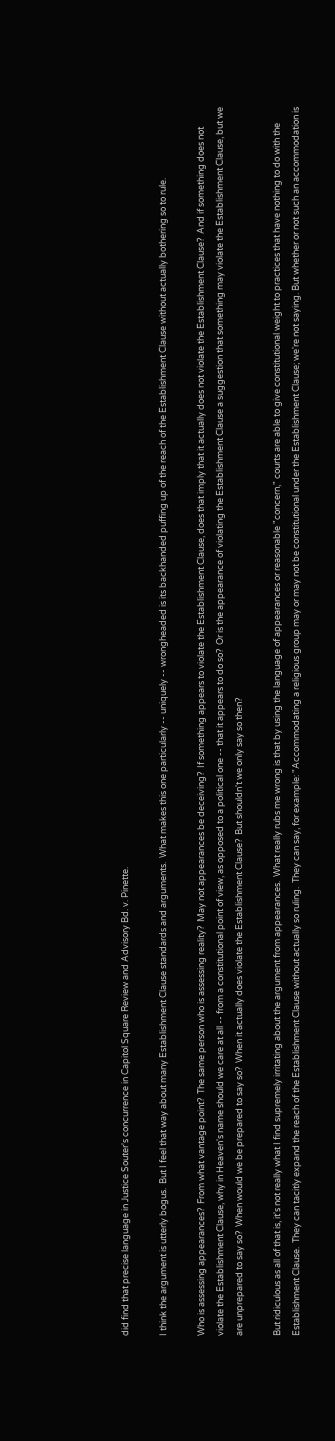did find that precise language in Justice Souter's concurrence in Capitol Square Review and Advisory Bd. v. Pinette.

I think the argument is utterly bogus.  But I feel that way about many Establishment Clause standards and arguments.  What makes this one particularly -- uniquely -- wrongheaded is its backhanded puffing up of the reach of the Establishment Clause without actually bothering so to rule.

Who is assessing appearances?  From what vantage point?  The same person who is assessing reality?  May not appearances be deceiving?  If something appears to violate the Establishment Clause, does that imply that it actually does not violate the Establishment Clause?  And if something does not violate the Establishment Clause, why in Heaven's name should we care at all -- from a constitutional point of view, as opposed to a political one -- that it appears to do so?  Or is the appearance of violating the Establishment Clause a suggestion that something may violate the Establishment Clause, but we are unprepared to say so?  When would we be prepared to say so?  When it actually does violate the Establishment Clause?  But shouldn't we only say so then?

But ridiculous as all of that is, it's not really what I find supremely irritating about the argument from appearances.  What really rubs me wrong is that by using the language of appearances or reasonable "concern," courts are able to give constitutional weight to practices that have nothing to do with the Establishment Clause.  They can tacitly expand the reach of the Establishment Clause without actually so ruling.  They can say, for example: "Accommodating a religious group may or may not be constitutional under the Establishment Clause; we're not saying. But whether or not such an accommodation is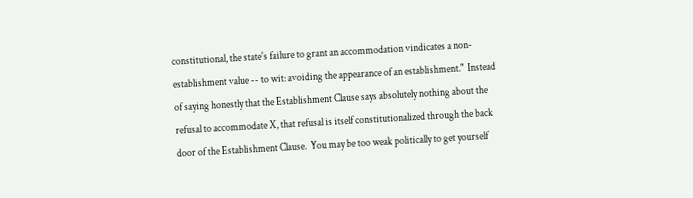constitutional, the state's failure to grant an accommodation vindicates a non-establishment value -- to wit: avoiding the appearance of an establishment."  Instead of saying honestly that the Establishment Clause says absolutely nothing about the refusal to accommodate X, that refusal is itself constitutionalized through the back door of the Establishment Clause.  You may be too weak politically to get yourself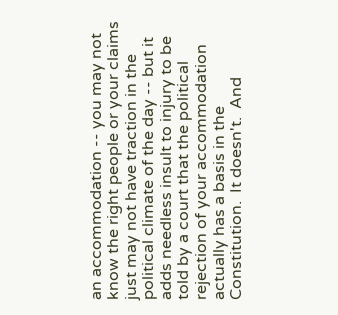an accommodation -- you may not know the right people or your claims just may not have traction in the political climate of the day -- but it adds needless insult to injury to be told by a court that the political rejection of your accommodation actually has a basis in the Constitution.  It doesn't.  And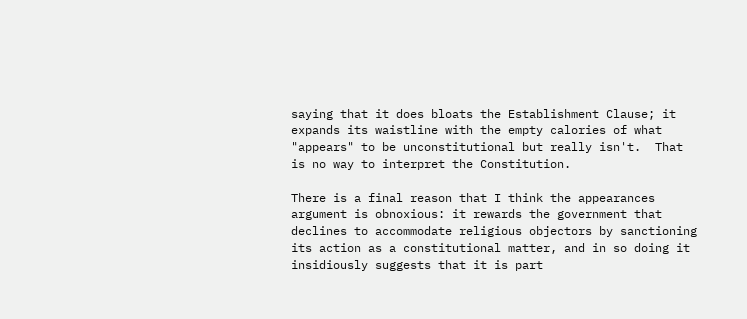saying that it does bloats the Establishment Clause; it expands its waistline with the empty calories of what "appears" to be unconstitutional but really isn't.  That is no way to interpret the Constitution.

There is a final reason that I think the appearances argument is obnoxious: it rewards the government that declines to accommodate religious objectors by sanctioning its action as a constitutional matter, and in so doing it insidiously suggests that it is part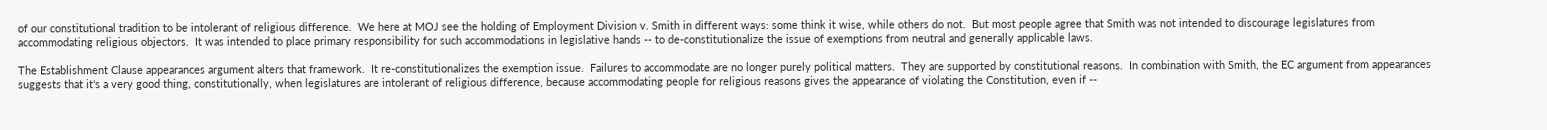of our constitutional tradition to be intolerant of religious difference.  We here at MOJ see the holding of Employment Division v. Smith in different ways: some think it wise, while others do not.  But most people agree that Smith was not intended to discourage legislatures from accommodating religious objectors.  It was intended to place primary responsibility for such accommodations in legislative hands -- to de-constitutionalize the issue of exemptions from neutral and generally applicable laws.

The Establishment Clause appearances argument alters that framework.  It re-constitutionalizes the exemption issue.  Failures to accommodate are no longer purely political matters.  They are supported by constitutional reasons.  In combination with Smith, the EC argument from appearances suggests that it's a very good thing, constitutionally, when legislatures are intolerant of religious difference, because accommodating people for religious reasons gives the appearance of violating the Constitution, even if --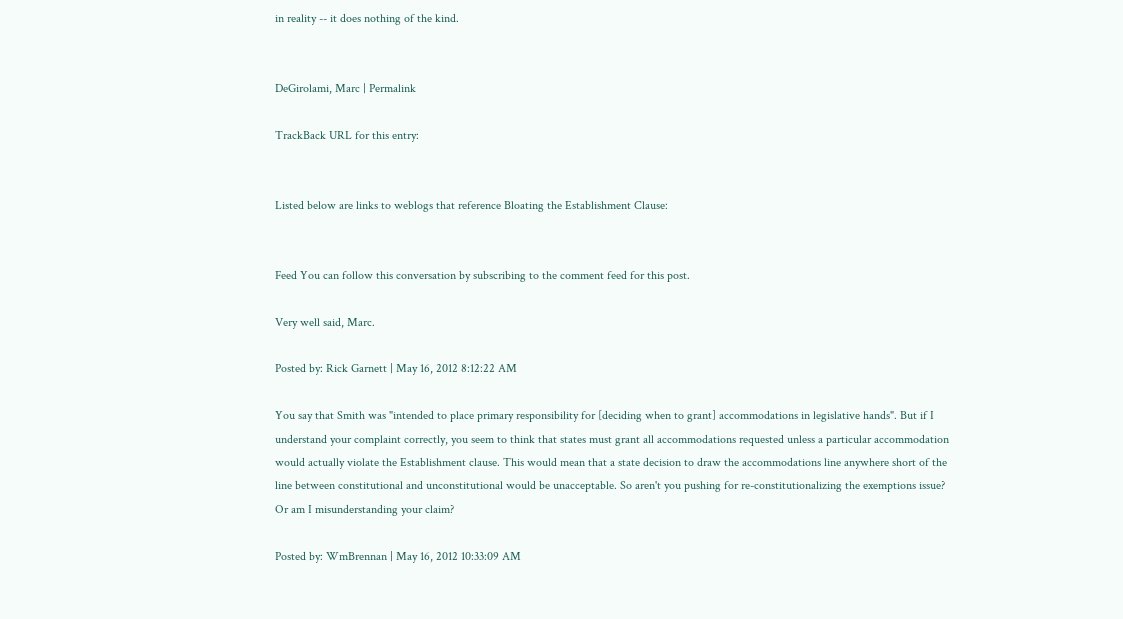in reality -- it does nothing of the kind.


DeGirolami, Marc | Permalink

TrackBack URL for this entry:


Listed below are links to weblogs that reference Bloating the Establishment Clause:


Feed You can follow this conversation by subscribing to the comment feed for this post.

Very well said, Marc.

Posted by: Rick Garnett | May 16, 2012 8:12:22 AM

You say that Smith was "intended to place primary responsibility for [deciding when to grant] accommodations in legislative hands". But if I understand your complaint correctly, you seem to think that states must grant all accommodations requested unless a particular accommodation would actually violate the Establishment clause. This would mean that a state decision to draw the accommodations line anywhere short of the line between constitutional and unconstitutional would be unacceptable. So aren't you pushing for re-constitutionalizing the exemptions issue? Or am I misunderstanding your claim?

Posted by: WmBrennan | May 16, 2012 10:33:09 AM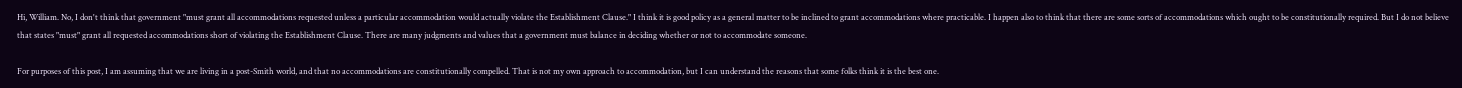Hi, William. No, I don't think that government "must grant all accommodations requested unless a particular accommodation would actually violate the Establishment Clause." I think it is good policy as a general matter to be inclined to grant accommodations where practicable. I happen also to think that there are some sorts of accommodations which ought to be constitutionally required. But I do not believe that states "must" grant all requested accommodations short of violating the Establishment Clause. There are many judgments and values that a government must balance in deciding whether or not to accommodate someone.

For purposes of this post, I am assuming that we are living in a post-Smith world, and that no accommodations are constitutionally compelled. That is not my own approach to accommodation, but I can understand the reasons that some folks think it is the best one.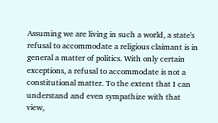Assuming we are living in such a world, a state's refusal to accommodate a religious claimant is in general a matter of politics. With only certain exceptions, a refusal to accommodate is not a constitutional matter. To the extent that I can understand and even sympathize with that view,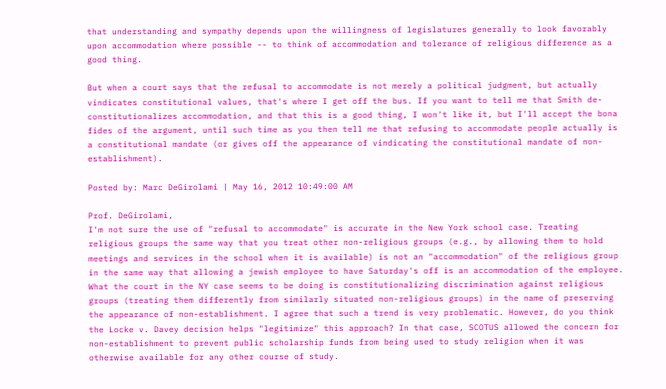that understanding and sympathy depends upon the willingness of legislatures generally to look favorably upon accommodation where possible -- to think of accommodation and tolerance of religious difference as a good thing.

But when a court says that the refusal to accommodate is not merely a political judgment, but actually vindicates constitutional values, that's where I get off the bus. If you want to tell me that Smith de-constitutionalizes accommodation, and that this is a good thing, I won't like it, but I'll accept the bona fides of the argument, until such time as you then tell me that refusing to accommodate people actually is a constitutional mandate (or gives off the appearance of vindicating the constitutional mandate of non-establishment).

Posted by: Marc DeGirolami | May 16, 2012 10:49:00 AM

Prof. DeGirolami,
I'm not sure the use of "refusal to accommodate" is accurate in the New York school case. Treating religious groups the same way that you treat other non-religious groups (e.g., by allowing them to hold meetings and services in the school when it is available) is not an "accommodation" of the religious group in the same way that allowing a jewish employee to have Saturday's off is an accommodation of the employee. What the court in the NY case seems to be doing is constitutionalizing discrimination against religious groups (treating them differently from similarly situated non-religious groups) in the name of preserving the appearance of non-establishment. I agree that such a trend is very problematic. However, do you think the Locke v. Davey decision helps "legitimize" this approach? In that case, SCOTUS allowed the concern for non-establishment to prevent public scholarship funds from being used to study religion when it was otherwise available for any other course of study.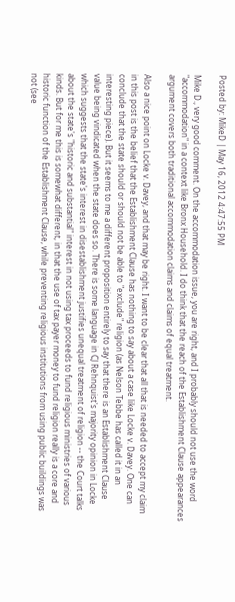Posted by: MikeD | May 16, 2012 4:47:55 PM

Mike D., very good comment. On the accommodation issue, you are right, and I probably should not use the word "accommodation" in a context like Bronx Household. I do think that the reach of the Establishment Clause appearances argument covers both traditional accommodation claims and claims of equal treatment.

Also a nice point on Locke v. Davey, and that may be right. I want to be clear that all that is needed to accept my claim in this post is the belief that the Establishment Clause has nothing to say about a case like Locke v. Davey. One can conclude that the state should or should not be able to "exclude" religion (as Nelson Tebbe has called it in an interesting piece). But it seems to me a different proposition entirely to say that there is an Establishment Clause value being vindicated when the state does so. There is some language in CJ Rehnquist's majority opinion in Locke which suggests that the state's interest in disestablishment justifies unequal treatment of religion -- the Court talks about the state's "historic and substantial" interest in not using tax proceeds to fund religious ministries of various kinds. But for me this is somewhat different, in that the use of tax payer money to fund religion really is a core and historic function of the Establishment Clause, while preventing religious institutions from using public buildings was not (see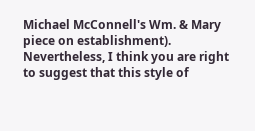Michael McConnell's Wm. & Mary piece on establishment). Nevertheless, I think you are right to suggest that this style of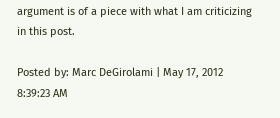argument is of a piece with what I am criticizing in this post.

Posted by: Marc DeGirolami | May 17, 2012 8:39:23 AM